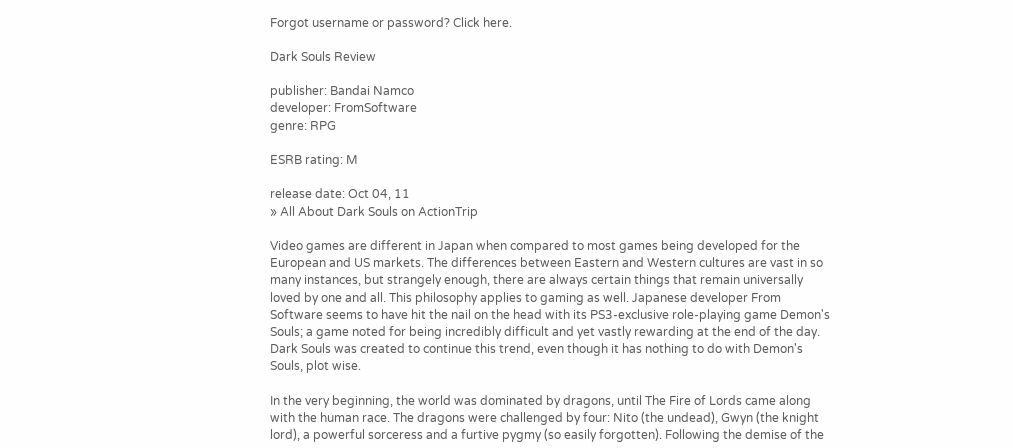Forgot username or password? Click here.

Dark Souls Review

publisher: Bandai Namco
developer: FromSoftware
genre: RPG

ESRB rating: M

release date: Oct 04, 11
» All About Dark Souls on ActionTrip

Video games are different in Japan when compared to most games being developed for the European and US markets. The differences between Eastern and Western cultures are vast in so many instances, but strangely enough, there are always certain things that remain universally loved by one and all. This philosophy applies to gaming as well. Japanese developer From Software seems to have hit the nail on the head with its PS3-exclusive role-playing game Demon's Souls; a game noted for being incredibly difficult and yet vastly rewarding at the end of the day. Dark Souls was created to continue this trend, even though it has nothing to do with Demon's Souls, plot wise.

In the very beginning, the world was dominated by dragons, until The Fire of Lords came along with the human race. The dragons were challenged by four: Nito (the undead), Gwyn (the knight lord), a powerful sorceress and a furtive pygmy (so easily forgotten). Following the demise of the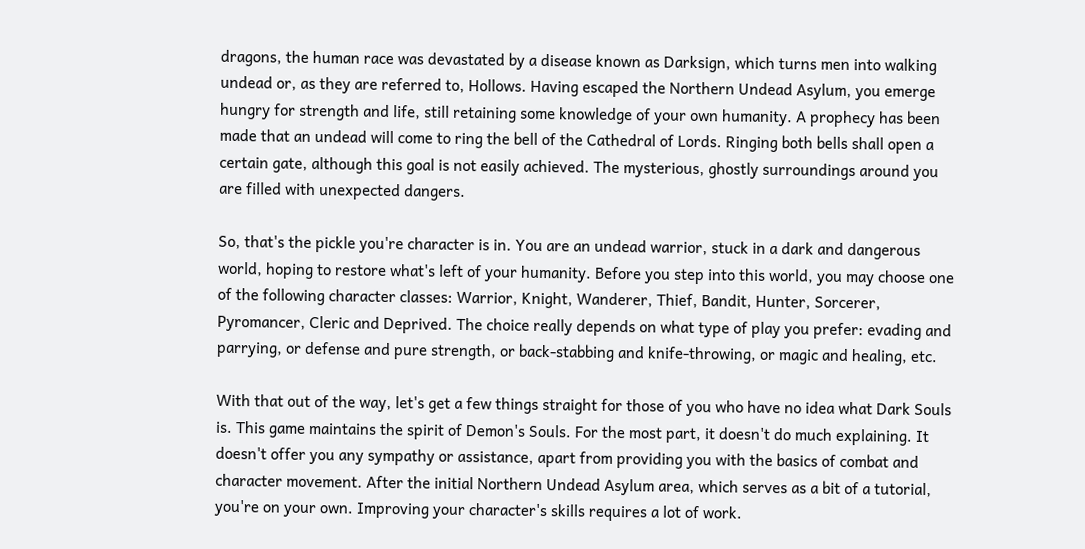dragons, the human race was devastated by a disease known as Darksign, which turns men into walking undead or, as they are referred to, Hollows. Having escaped the Northern Undead Asylum, you emerge hungry for strength and life, still retaining some knowledge of your own humanity. A prophecy has been made that an undead will come to ring the bell of the Cathedral of Lords. Ringing both bells shall open a certain gate, although this goal is not easily achieved. The mysterious, ghostly surroundings around you are filled with unexpected dangers.

So, that's the pickle you're character is in. You are an undead warrior, stuck in a dark and dangerous world, hoping to restore what's left of your humanity. Before you step into this world, you may choose one of the following character classes: Warrior, Knight, Wanderer, Thief, Bandit, Hunter, Sorcerer, Pyromancer, Cleric and Deprived. The choice really depends on what type of play you prefer: evading and parrying, or defense and pure strength, or back-stabbing and knife-throwing, or magic and healing, etc.

With that out of the way, let's get a few things straight for those of you who have no idea what Dark Souls is. This game maintains the spirit of Demon's Souls. For the most part, it doesn't do much explaining. It doesn't offer you any sympathy or assistance, apart from providing you with the basics of combat and character movement. After the initial Northern Undead Asylum area, which serves as a bit of a tutorial, you're on your own. Improving your character's skills requires a lot of work.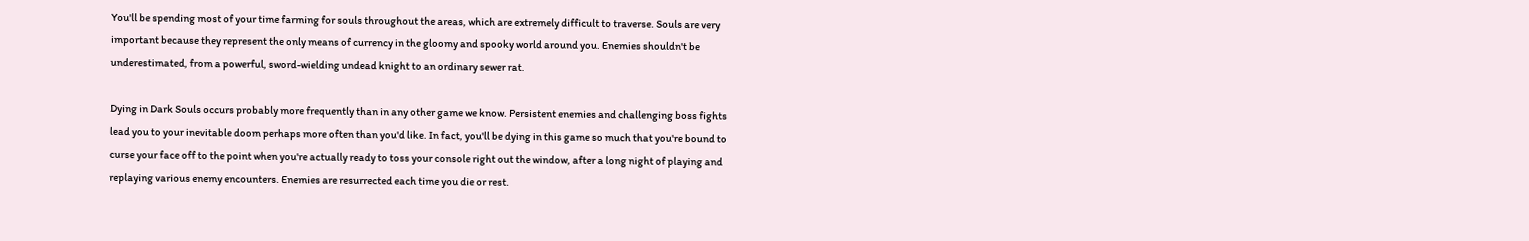You'll be spending most of your time farming for souls throughout the areas, which are extremely difficult to traverse. Souls are very important because they represent the only means of currency in the gloomy and spooky world around you. Enemies shouldn't be underestimated, from a powerful, sword-wielding undead knight to an ordinary sewer rat.

Dying in Dark Souls occurs probably more frequently than in any other game we know. Persistent enemies and challenging boss fights lead you to your inevitable doom perhaps more often than you'd like. In fact, you'll be dying in this game so much that you're bound to curse your face off to the point when you're actually ready to toss your console right out the window, after a long night of playing and replaying various enemy encounters. Enemies are resurrected each time you die or rest.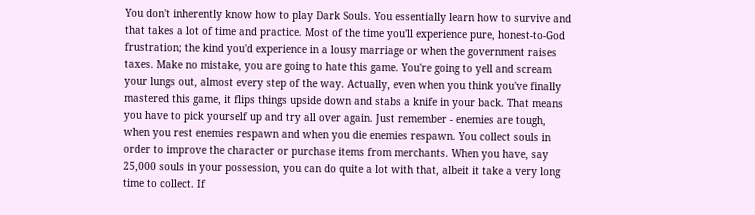You don't inherently know how to play Dark Souls. You essentially learn how to survive and that takes a lot of time and practice. Most of the time you'll experience pure, honest-to-God frustration; the kind you'd experience in a lousy marriage or when the government raises taxes. Make no mistake, you are going to hate this game. You're going to yell and scream your lungs out, almost every step of the way. Actually, even when you think you've finally mastered this game, it flips things upside down and stabs a knife in your back. That means you have to pick yourself up and try all over again. Just remember - enemies are tough, when you rest enemies respawn and when you die enemies respawn. You collect souls in order to improve the character or purchase items from merchants. When you have, say 25,000 souls in your possession, you can do quite a lot with that, albeit it take a very long time to collect. If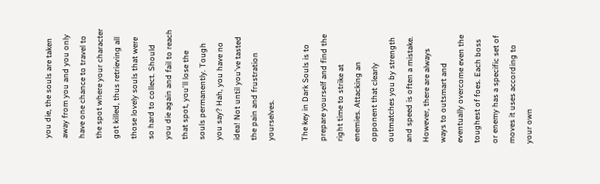you die, the souls are taken away from you and you only have one chance to travel to the spot where your character got killed, thus retrieving all those lovely souls that were so hard to collect. Should you die again and fail to reach that spot, you'll lose the souls permanently. Tough you say? Hah, you have no idea! Not until you've tasted the pain and frustration yourselves.

The key in Dark Souls is to prepare yourself and find the right time to strike at enemies. Attacking an opponent that clearly outmatches you by strength and speed is often a mistake. However, there are always ways to outsmart and eventually overcome even the toughest of foes. Each boss or enemy has a specific set of moves it uses according to your own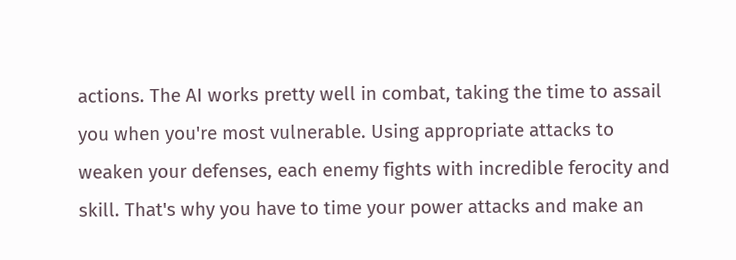actions. The AI works pretty well in combat, taking the time to assail you when you're most vulnerable. Using appropriate attacks to weaken your defenses, each enemy fights with incredible ferocity and skill. That's why you have to time your power attacks and make an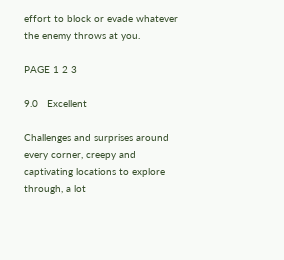effort to block or evade whatever the enemy throws at you.

PAGE 1 2 3

9.0   Excellent

Challenges and surprises around every corner, creepy and captivating locations to explore through, a lot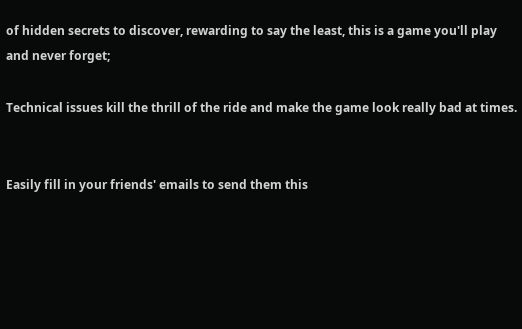of hidden secrets to discover, rewarding to say the least, this is a game you'll play and never forget;

Technical issues kill the thrill of the ride and make the game look really bad at times.


Easily fill in your friends' emails to send them this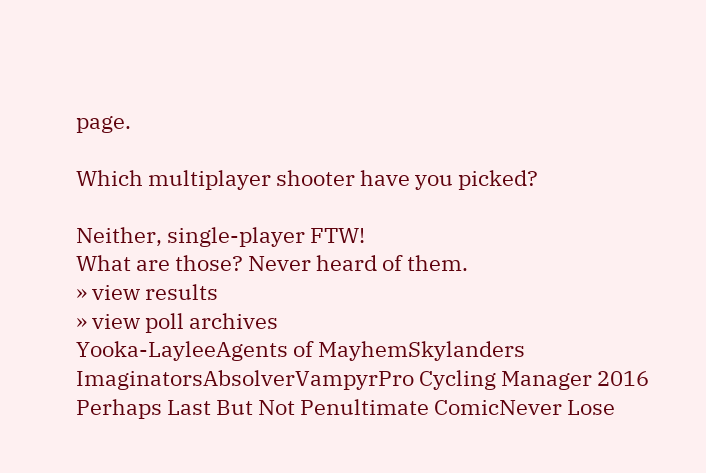page.

Which multiplayer shooter have you picked?

Neither, single-player FTW!
What are those? Never heard of them.
» view results
» view poll archives
Yooka-LayleeAgents of MayhemSkylanders ImaginatorsAbsolverVampyrPro Cycling Manager 2016
Perhaps Last But Not Penultimate ComicNever Lose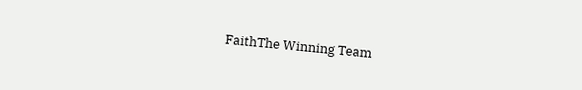FaithThe Winning Team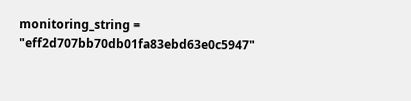monitoring_string = "eff2d707bb70db01fa83ebd63e0c5947"